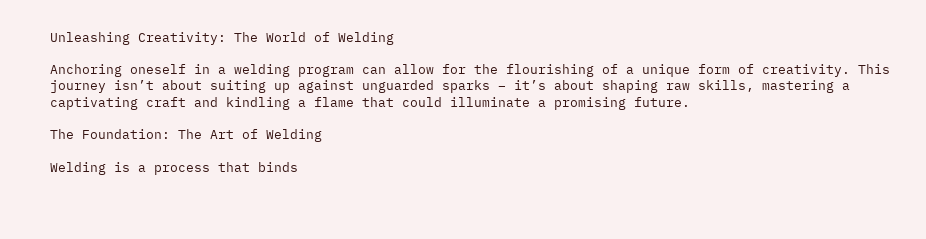Unleashing Creativity: The World of Welding

Anchoring oneself in a welding program can allow for the flourishing of a unique form of creativity. This journey isn’t about suiting up against unguarded sparks – it’s about shaping raw skills, mastering a captivating craft and kindling a flame that could illuminate a promising future.

The Foundation: The Art of Welding

Welding is a process that binds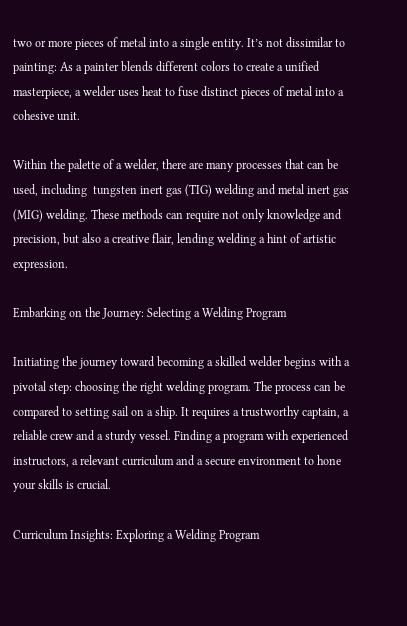two or more pieces of metal into a single entity. It’s not dissimilar to painting: As a painter blends different colors to create a unified masterpiece, a welder uses heat to fuse distinct pieces of metal into a cohesive unit.

Within the palette of a welder, there are many processes that can be used, including  tungsten inert gas (TIG) welding and metal inert gas (MIG) welding. These methods can require not only knowledge and precision, but also a creative flair, lending welding a hint of artistic expression.

Embarking on the Journey: Selecting a Welding Program

Initiating the journey toward becoming a skilled welder begins with a pivotal step: choosing the right welding program. The process can be compared to setting sail on a ship. It requires a trustworthy captain, a reliable crew and a sturdy vessel. Finding a program with experienced instructors, a relevant curriculum and a secure environment to hone your skills is crucial.

Curriculum Insights: Exploring a Welding Program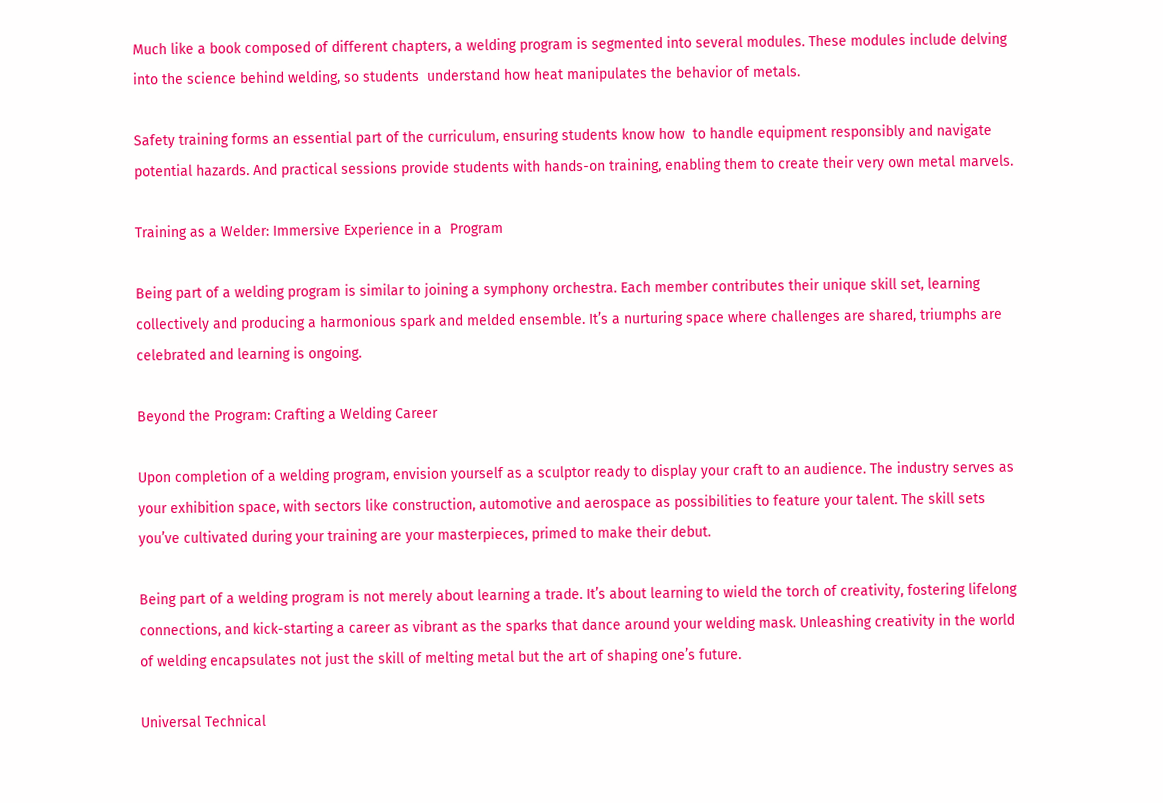Much like a book composed of different chapters, a welding program is segmented into several modules. These modules include delving into the science behind welding, so students  understand how heat manipulates the behavior of metals.

Safety training forms an essential part of the curriculum, ensuring students know how  to handle equipment responsibly and navigate potential hazards. And practical sessions provide students with hands-on training, enabling them to create their very own metal marvels.

Training as a Welder: Immersive Experience in a  Program

Being part of a welding program is similar to joining a symphony orchestra. Each member contributes their unique skill set, learning collectively and producing a harmonious spark and melded ensemble. It’s a nurturing space where challenges are shared, triumphs are celebrated and learning is ongoing.

Beyond the Program: Crafting a Welding Career

Upon completion of a welding program, envision yourself as a sculptor ready to display your craft to an audience. The industry serves as your exhibition space, with sectors like construction, automotive and aerospace as possibilities to feature your talent. The skill sets you’ve cultivated during your training are your masterpieces, primed to make their debut.

Being part of a welding program is not merely about learning a trade. It’s about learning to wield the torch of creativity, fostering lifelong connections, and kick-starting a career as vibrant as the sparks that dance around your welding mask. Unleashing creativity in the world of welding encapsulates not just the skill of melting metal but the art of shaping one’s future.

Universal Technical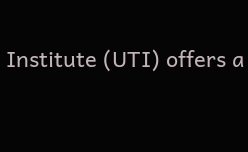Institute (UTI) offers a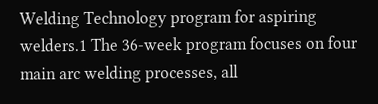Welding Technology program for aspiring welders.1 The 36-week program focuses on four main arc welding processes, all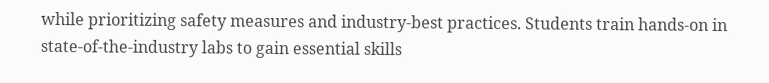while prioritizing safety measures and industry-best practices. Students train hands-on in state-of-the-industry labs to gain essential skills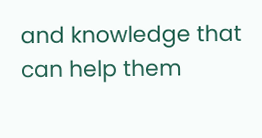and knowledge that can help them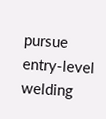pursue entry-level welding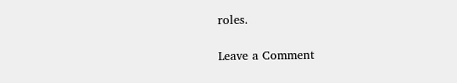roles.

Leave a Comment